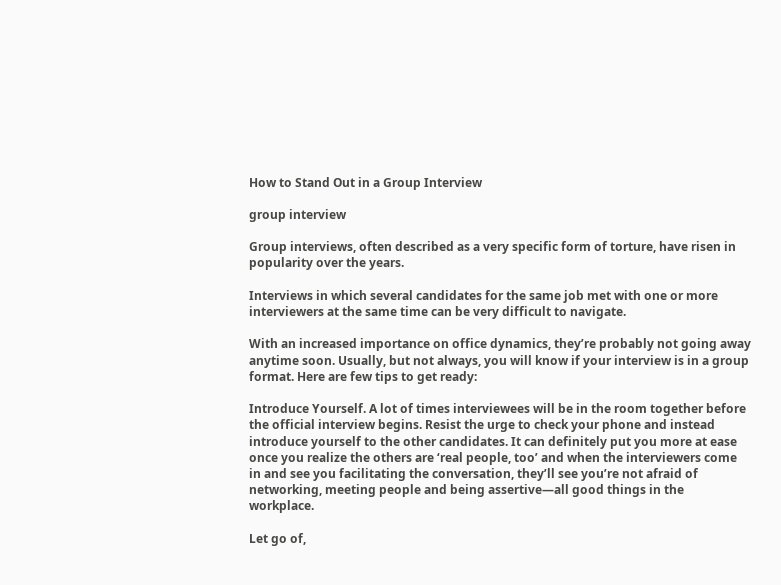How to Stand Out in a Group Interview

group interview

Group interviews, often described as a very specific form of torture, have risen in popularity over the years.

Interviews in which several candidates for the same job met with one or more interviewers at the same time can be very difficult to navigate.

With an increased importance on office dynamics, they’re probably not going away anytime soon. Usually, but not always, you will know if your interview is in a group format. Here are few tips to get ready:

Introduce Yourself. A lot of times interviewees will be in the room together before the official interview begins. Resist the urge to check your phone and instead introduce yourself to the other candidates. It can definitely put you more at ease once you realize the others are ‘real people, too’ and when the interviewers come in and see you facilitating the conversation, they’ll see you’re not afraid of networking, meeting people and being assertive—all good things in the workplace.

Let go of,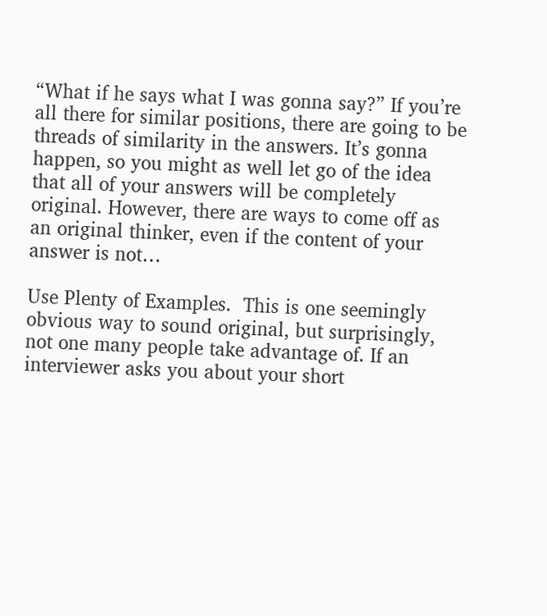“What if he says what I was gonna say?” If you’re all there for similar positions, there are going to be threads of similarity in the answers. It’s gonna happen, so you might as well let go of the idea that all of your answers will be completely original. However, there are ways to come off as an original thinker, even if the content of your answer is not…

Use Plenty of Examples.  This is one seemingly obvious way to sound original, but surprisingly, not one many people take advantage of. If an interviewer asks you about your short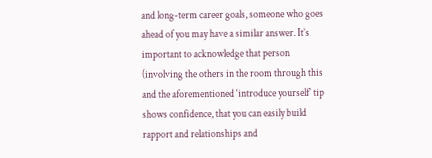and long-term career goals, someone who goes ahead of you may have a similar answer. It’s important to acknowledge that person (involving the others in the room through this and the aforementioned ‘introduce yourself’ tip shows confidence, that you can easily build rapport and relationships and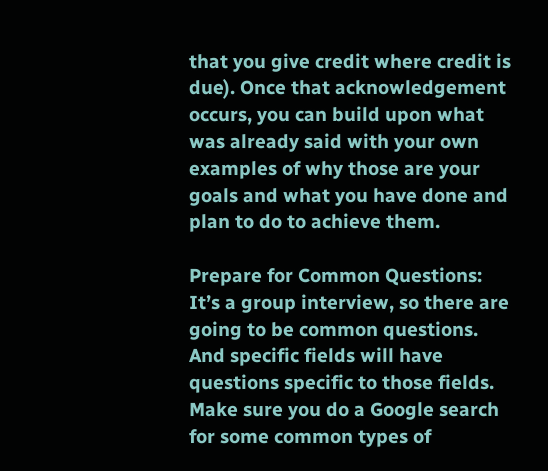that you give credit where credit is due). Once that acknowledgement occurs, you can build upon what was already said with your own examples of why those are your goals and what you have done and plan to do to achieve them.

Prepare for Common Questions: It’s a group interview, so there are going to be common questions. And specific fields will have questions specific to those fields. Make sure you do a Google search for some common types of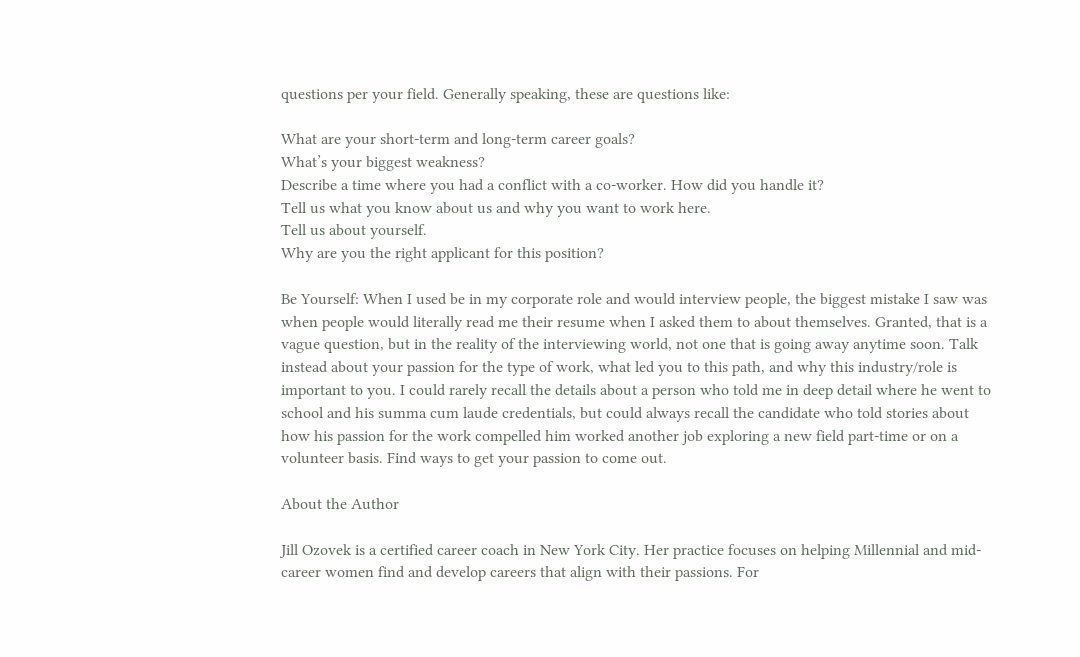questions per your field. Generally speaking, these are questions like:

What are your short-term and long-term career goals?
What’s your biggest weakness?
Describe a time where you had a conflict with a co-worker. How did you handle it?
Tell us what you know about us and why you want to work here.
Tell us about yourself.
Why are you the right applicant for this position?

Be Yourself: When I used be in my corporate role and would interview people, the biggest mistake I saw was when people would literally read me their resume when I asked them to about themselves. Granted, that is a vague question, but in the reality of the interviewing world, not one that is going away anytime soon. Talk instead about your passion for the type of work, what led you to this path, and why this industry/role is important to you. I could rarely recall the details about a person who told me in deep detail where he went to school and his summa cum laude credentials, but could always recall the candidate who told stories about how his passion for the work compelled him worked another job exploring a new field part-time or on a volunteer basis. Find ways to get your passion to come out.

About the Author

Jill Ozovek is a certified career coach in New York City. Her practice focuses on helping Millennial and mid-career women find and develop careers that align with their passions. For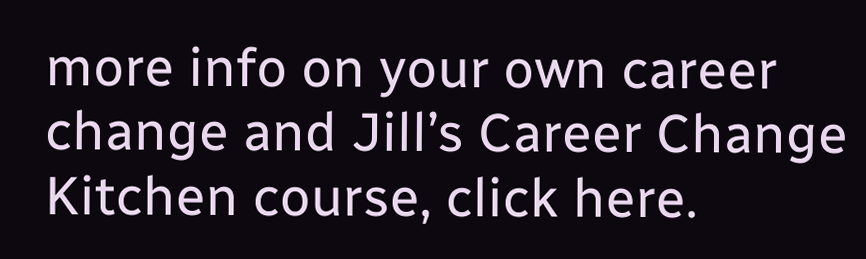more info on your own career change and Jill’s Career Change Kitchen course, click here.